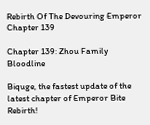Rebirth Of The Devouring Emperor Chapter 139

Chapter 139: Zhou Family Bloodline

Biquge, the fastest update of the latest chapter of Emperor Bite Rebirth!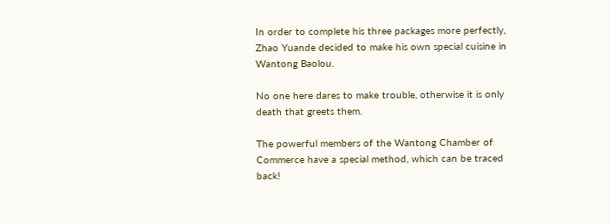In order to complete his three packages more perfectly, Zhao Yuande decided to make his own special cuisine in Wantong Baolou.

No one here dares to make trouble, otherwise it is only death that greets them.

The powerful members of the Wantong Chamber of Commerce have a special method, which can be traced back!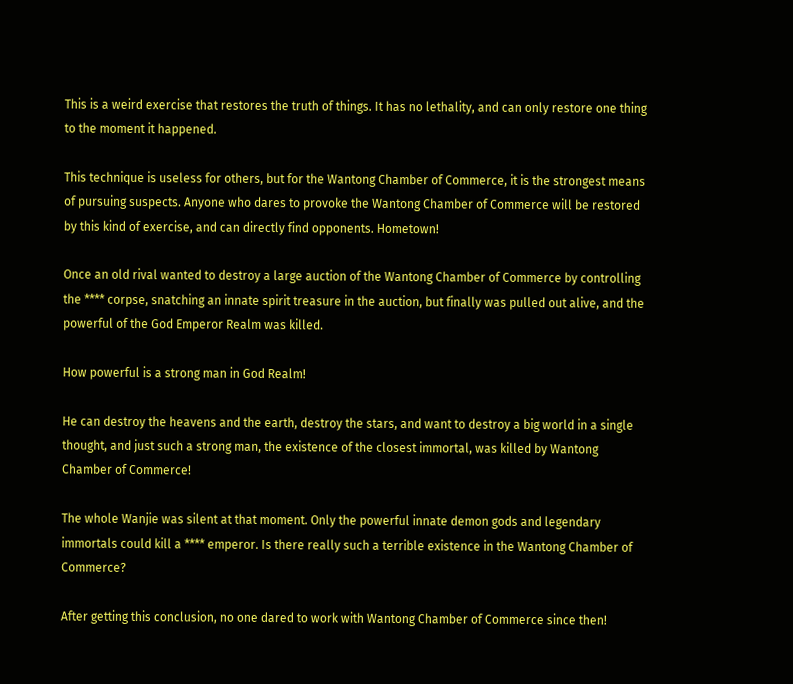This is a weird exercise that restores the truth of things. It has no lethality, and can only restore one thing to the moment it happened.

This technique is useless for others, but for the Wantong Chamber of Commerce, it is the strongest means of pursuing suspects. Anyone who dares to provoke the Wantong Chamber of Commerce will be restored by this kind of exercise, and can directly find opponents. Hometown!

Once an old rival wanted to destroy a large auction of the Wantong Chamber of Commerce by controlling the **** corpse, snatching an innate spirit treasure in the auction, but finally was pulled out alive, and the powerful of the God Emperor Realm was killed.

How powerful is a strong man in God Realm!

He can destroy the heavens and the earth, destroy the stars, and want to destroy a big world in a single thought, and just such a strong man, the existence of the closest immortal, was killed by Wantong Chamber of Commerce!

The whole Wanjie was silent at that moment. Only the powerful innate demon gods and legendary immortals could kill a **** emperor. Is there really such a terrible existence in the Wantong Chamber of Commerce?

After getting this conclusion, no one dared to work with Wantong Chamber of Commerce since then!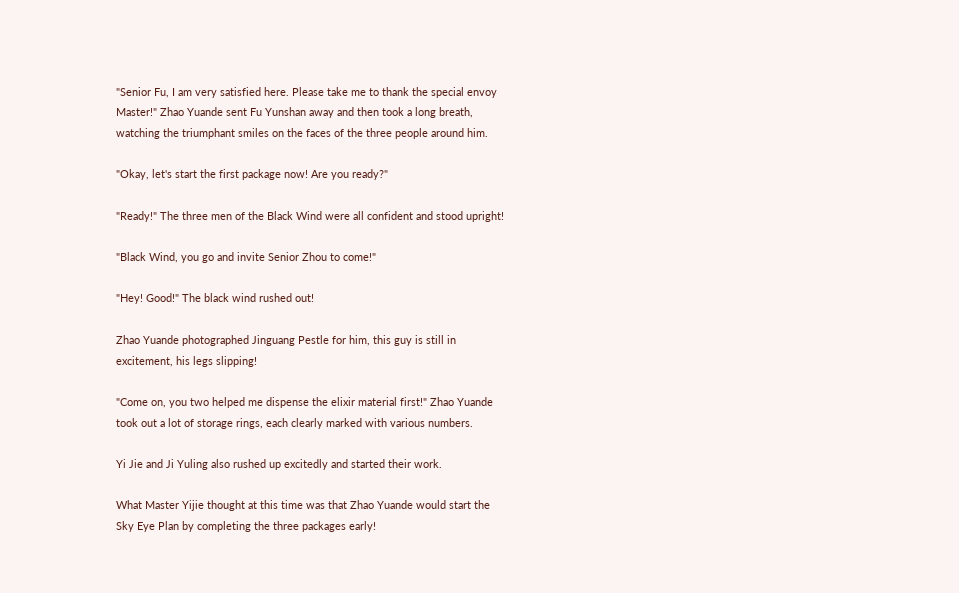"Senior Fu, I am very satisfied here. Please take me to thank the special envoy Master!" Zhao Yuande sent Fu Yunshan away and then took a long breath, watching the triumphant smiles on the faces of the three people around him.

"Okay, let's start the first package now! Are you ready?"

"Ready!" The three men of the Black Wind were all confident and stood upright!

"Black Wind, you go and invite Senior Zhou to come!"

"Hey! Good!" The black wind rushed out!

Zhao Yuande photographed Jinguang Pestle for him, this guy is still in excitement, his legs slipping!

"Come on, you two helped me dispense the elixir material first!" Zhao Yuande took out a lot of storage rings, each clearly marked with various numbers.

Yi Jie and Ji Yuling also rushed up excitedly and started their work.

What Master Yijie thought at this time was that Zhao Yuande would start the Sky Eye Plan by completing the three packages early!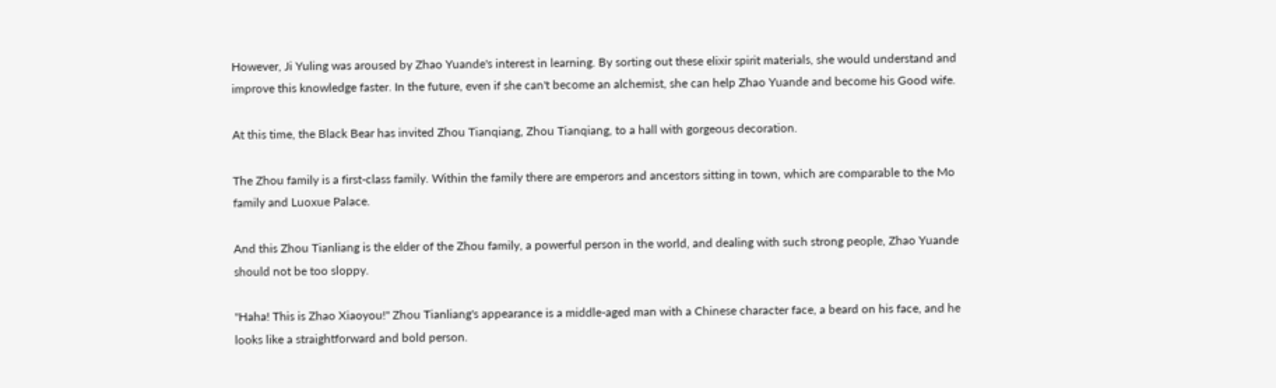However, Ji Yuling was aroused by Zhao Yuande's interest in learning. By sorting out these elixir spirit materials, she would understand and improve this knowledge faster. In the future, even if she can't become an alchemist, she can help Zhao Yuande and become his Good wife.

At this time, the Black Bear has invited Zhou Tianqiang, Zhou Tianqiang, to a hall with gorgeous decoration.

The Zhou family is a first-class family. Within the family there are emperors and ancestors sitting in town, which are comparable to the Mo family and Luoxue Palace.

And this Zhou Tianliang is the elder of the Zhou family, a powerful person in the world, and dealing with such strong people, Zhao Yuande should not be too sloppy.

"Haha! This is Zhao Xiaoyou!" Zhou Tianliang's appearance is a middle-aged man with a Chinese character face, a beard on his face, and he looks like a straightforward and bold person.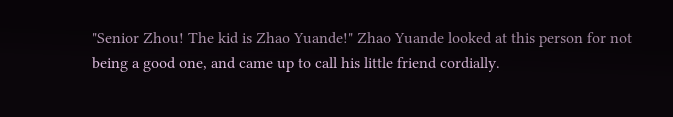"Senior Zhou! The kid is Zhao Yuande!" Zhao Yuande looked at this person for not being a good one, and came up to call his little friend cordially.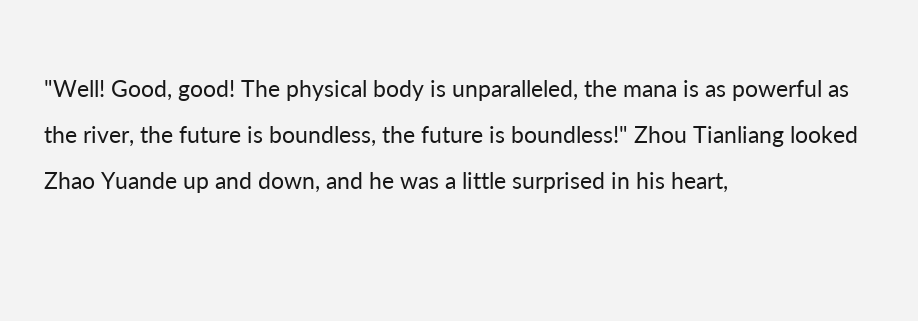"Well! Good, good! The physical body is unparalleled, the mana is as powerful as the river, the future is boundless, the future is boundless!" Zhou Tianliang looked Zhao Yuande up and down, and he was a little surprised in his heart,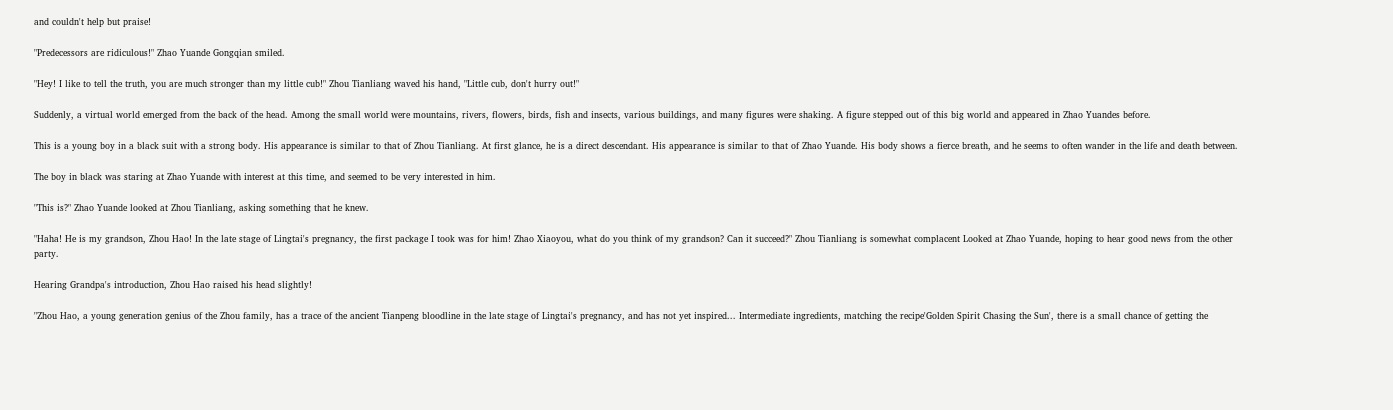and couldn't help but praise!

"Predecessors are ridiculous!" Zhao Yuande Gongqian smiled.

"Hey! I like to tell the truth, you are much stronger than my little cub!" Zhou Tianliang waved his hand, "Little cub, don't hurry out!"

Suddenly, a virtual world emerged from the back of the head. Among the small world were mountains, rivers, flowers, birds, fish and insects, various buildings, and many figures were shaking. A figure stepped out of this big world and appeared in Zhao Yuandes before.

This is a young boy in a black suit with a strong body. His appearance is similar to that of Zhou Tianliang. At first glance, he is a direct descendant. His appearance is similar to that of Zhao Yuande. His body shows a fierce breath, and he seems to often wander in the life and death between.

The boy in black was staring at Zhao Yuande with interest at this time, and seemed to be very interested in him.

"This is?" Zhao Yuande looked at Zhou Tianliang, asking something that he knew.

"Haha! He is my grandson, Zhou Hao! In the late stage of Lingtai's pregnancy, the first package I took was for him! Zhao Xiaoyou, what do you think of my grandson? Can it succeed?" Zhou Tianliang is somewhat complacent Looked at Zhao Yuande, hoping to hear good news from the other party.

Hearing Grandpa's introduction, Zhou Hao raised his head slightly!

"Zhou Hao, a young generation genius of the Zhou family, has a trace of the ancient Tianpeng bloodline in the late stage of Lingtai's pregnancy, and has not yet inspired... Intermediate ingredients, matching the recipe'Golden Spirit Chasing the Sun', there is a small chance of getting the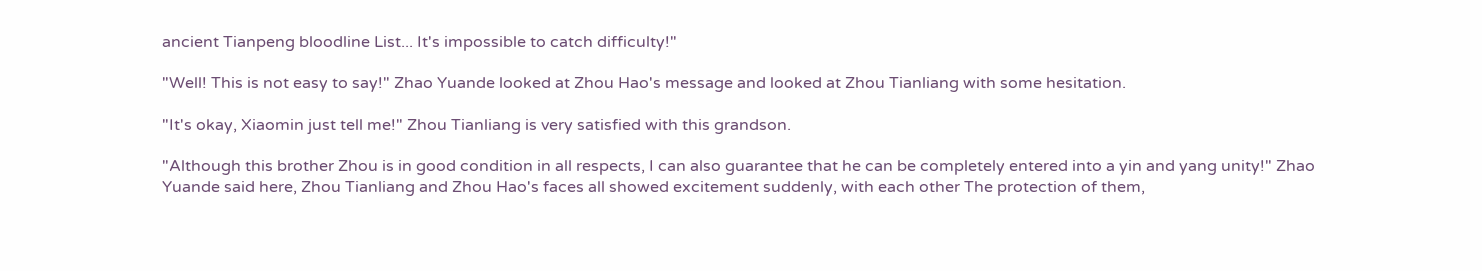ancient Tianpeng bloodline List... It's impossible to catch difficulty!"

"Well! This is not easy to say!" Zhao Yuande looked at Zhou Hao's message and looked at Zhou Tianliang with some hesitation.

"It's okay, Xiaomin just tell me!" Zhou Tianliang is very satisfied with this grandson.

"Although this brother Zhou is in good condition in all respects, I can also guarantee that he can be completely entered into a yin and yang unity!" Zhao Yuande said here, Zhou Tianliang and Zhou Hao's faces all showed excitement suddenly, with each other The protection of them,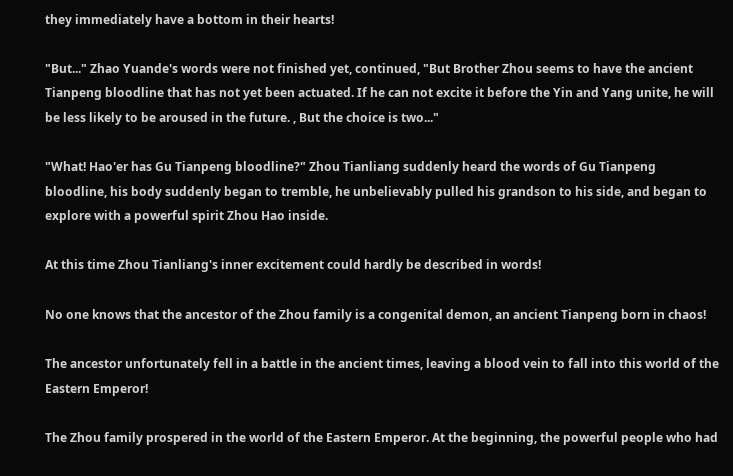they immediately have a bottom in their hearts!

"But..." Zhao Yuande's words were not finished yet, continued, "But Brother Zhou seems to have the ancient Tianpeng bloodline that has not yet been actuated. If he can not excite it before the Yin and Yang unite, he will be less likely to be aroused in the future. , But the choice is two..."

"What! Hao'er has Gu Tianpeng bloodline?" Zhou Tianliang suddenly heard the words of Gu Tianpeng bloodline, his body suddenly began to tremble, he unbelievably pulled his grandson to his side, and began to explore with a powerful spirit Zhou Hao inside.

At this time Zhou Tianliang's inner excitement could hardly be described in words!

No one knows that the ancestor of the Zhou family is a congenital demon, an ancient Tianpeng born in chaos!

The ancestor unfortunately fell in a battle in the ancient times, leaving a blood vein to fall into this world of the Eastern Emperor!

The Zhou family prospered in the world of the Eastern Emperor. At the beginning, the powerful people who had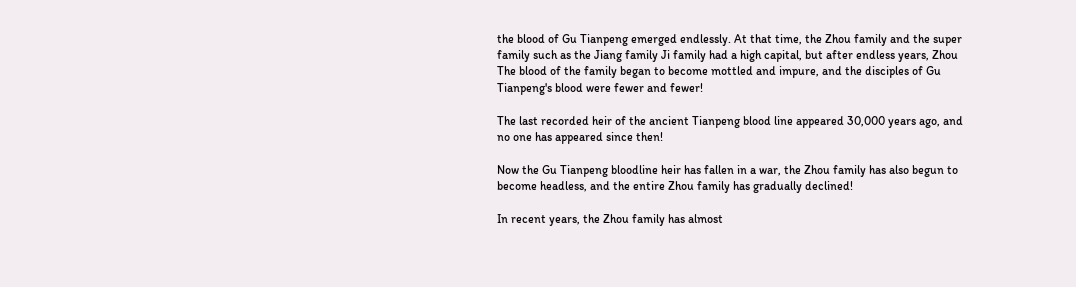the blood of Gu Tianpeng emerged endlessly. At that time, the Zhou family and the super family such as the Jiang family Ji family had a high capital, but after endless years, Zhou The blood of the family began to become mottled and impure, and the disciples of Gu Tianpeng's blood were fewer and fewer!

The last recorded heir of the ancient Tianpeng blood line appeared 30,000 years ago, and no one has appeared since then!

Now the Gu Tianpeng bloodline heir has fallen in a war, the Zhou family has also begun to become headless, and the entire Zhou family has gradually declined!

In recent years, the Zhou family has almost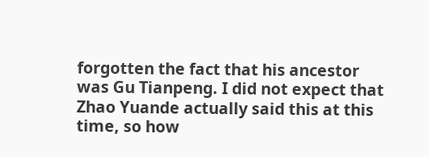forgotten the fact that his ancestor was Gu Tianpeng. I did not expect that Zhao Yuande actually said this at this time, so how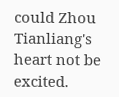could Zhou Tianliang's heart not be excited.